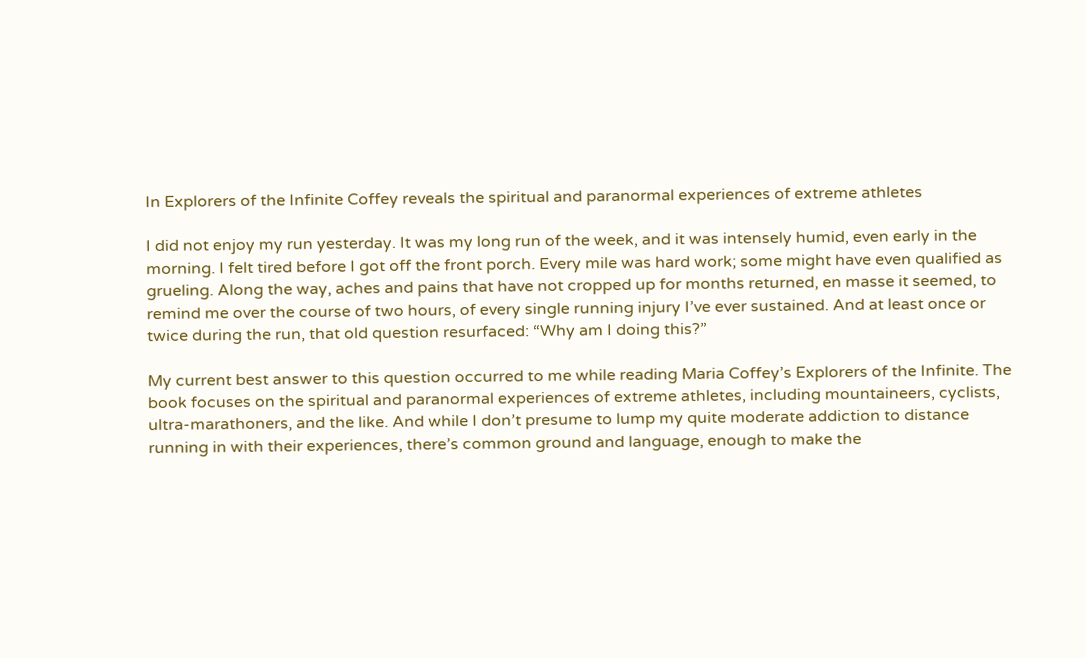In Explorers of the Infinite Coffey reveals the spiritual and paranormal experiences of extreme athletes

I did not enjoy my run yesterday. It was my long run of the week, and it was intensely humid, even early in the morning. I felt tired before I got off the front porch. Every mile was hard work; some might have even qualified as grueling. Along the way, aches and pains that have not cropped up for months returned, en masse it seemed, to remind me over the course of two hours, of every single running injury I’ve ever sustained. And at least once or twice during the run, that old question resurfaced: “Why am I doing this?”

My current best answer to this question occurred to me while reading Maria Coffey’s Explorers of the Infinite. The book focuses on the spiritual and paranormal experiences of extreme athletes, including mountaineers, cyclists, ultra-marathoners, and the like. And while I don’t presume to lump my quite moderate addiction to distance running in with their experiences, there’s common ground and language, enough to make the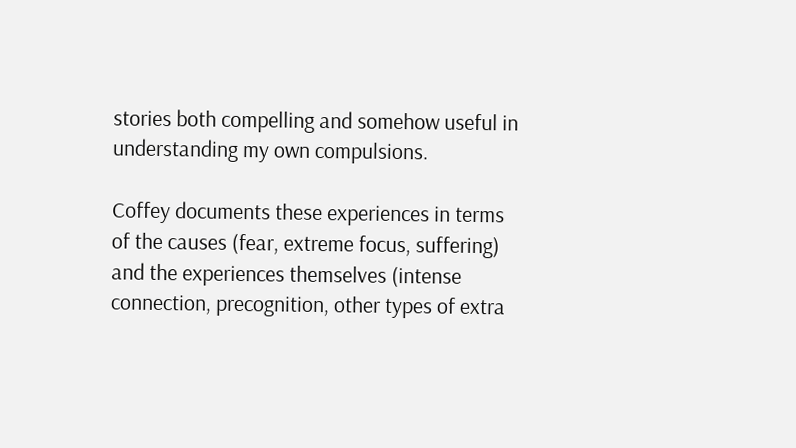stories both compelling and somehow useful in understanding my own compulsions.

Coffey documents these experiences in terms of the causes (fear, extreme focus, suffering) and the experiences themselves (intense connection, precognition, other types of extra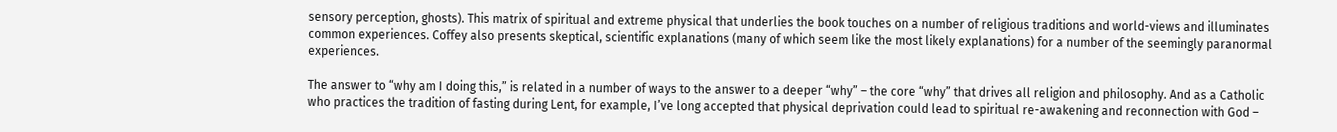sensory perception, ghosts). This matrix of spiritual and extreme physical that underlies the book touches on a number of religious traditions and world-views and illuminates common experiences. Coffey also presents skeptical, scientific explanations (many of which seem like the most likely explanations) for a number of the seemingly paranormal experiences.

The answer to “why am I doing this,” is related in a number of ways to the answer to a deeper “why” – the core “why” that drives all religion and philosophy. And as a Catholic who practices the tradition of fasting during Lent, for example, I’ve long accepted that physical deprivation could lead to spiritual re-awakening and reconnection with God –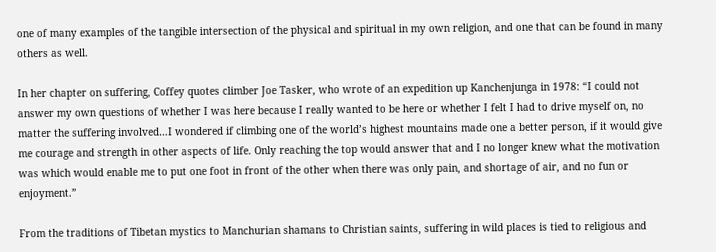one of many examples of the tangible intersection of the physical and spiritual in my own religion, and one that can be found in many others as well.

In her chapter on suffering, Coffey quotes climber Joe Tasker, who wrote of an expedition up Kanchenjunga in 1978: “I could not answer my own questions of whether I was here because I really wanted to be here or whether I felt I had to drive myself on, no matter the suffering involved…I wondered if climbing one of the world’s highest mountains made one a better person, if it would give me courage and strength in other aspects of life. Only reaching the top would answer that and I no longer knew what the motivation was which would enable me to put one foot in front of the other when there was only pain, and shortage of air, and no fun or enjoyment.”

From the traditions of Tibetan mystics to Manchurian shamans to Christian saints, suffering in wild places is tied to religious and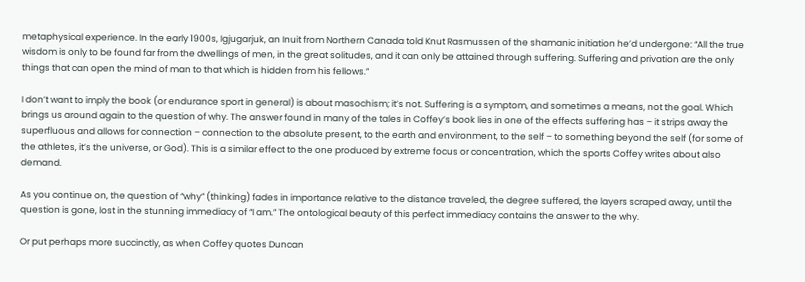metaphysical experience. In the early 1900s, Igjugarjuk, an Inuit from Northern Canada told Knut Rasmussen of the shamanic initiation he’d undergone: “All the true wisdom is only to be found far from the dwellings of men, in the great solitudes, and it can only be attained through suffering. Suffering and privation are the only things that can open the mind of man to that which is hidden from his fellows.”

I don’t want to imply the book (or endurance sport in general) is about masochism; it’s not. Suffering is a symptom, and sometimes a means, not the goal. Which brings us around again to the question of why. The answer found in many of the tales in Coffey’s book lies in one of the effects suffering has – it strips away the superfluous and allows for connection – connection to the absolute present, to the earth and environment, to the self – to something beyond the self (for some of the athletes, it’s the universe, or God). This is a similar effect to the one produced by extreme focus or concentration, which the sports Coffey writes about also demand.

As you continue on, the question of “why” (thinking) fades in importance relative to the distance traveled, the degree suffered, the layers scraped away, until the question is gone, lost in the stunning immediacy of “I am.” The ontological beauty of this perfect immediacy contains the answer to the why.

Or put perhaps more succinctly, as when Coffey quotes Duncan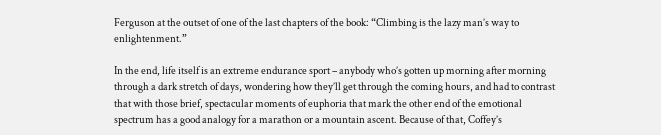Ferguson at the outset of one of the last chapters of the book: “Climbing is the lazy man’s way to enlightenment.”

In the end, life itself is an extreme endurance sport – anybody who’s gotten up morning after morning through a dark stretch of days, wondering how they’ll get through the coming hours, and had to contrast that with those brief, spectacular moments of euphoria that mark the other end of the emotional spectrum has a good analogy for a marathon or a mountain ascent. Because of that, Coffey’s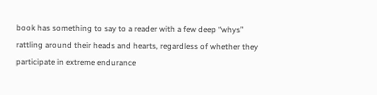book has something to say to a reader with a few deep “whys” rattling around their heads and hearts, regardless of whether they participate in extreme endurance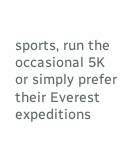sports, run the occasional 5K or simply prefer their Everest expeditions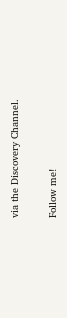via the Discovery Channel.

Follow me!